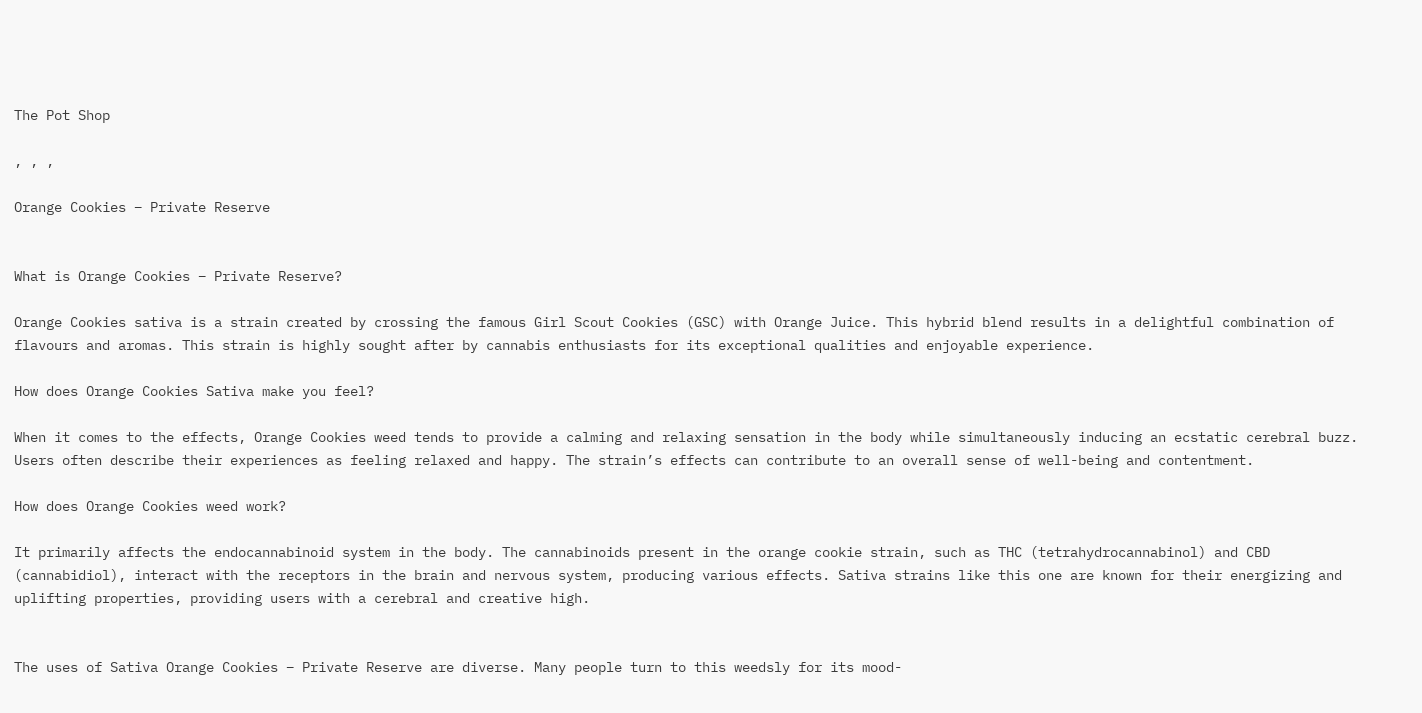The Pot Shop

, , ,

Orange Cookies – Private Reserve


What is Orange Cookies – Private Reserve?

Orange Cookies sativa is a strain created by crossing the famous Girl Scout Cookies (GSC) with Orange Juice. This hybrid blend results in a delightful combination of flavours and aromas. This strain is highly sought after by cannabis enthusiasts for its exceptional qualities and enjoyable experience.

How does Orange Cookies Sativa make you feel?

When it comes to the effects, Orange Cookies weed tends to provide a calming and relaxing sensation in the body while simultaneously inducing an ecstatic cerebral buzz. Users often describe their experiences as feeling relaxed and happy. The strain’s effects can contribute to an overall sense of well-being and contentment.

How does Orange Cookies weed work?

It primarily affects the endocannabinoid system in the body. The cannabinoids present in the orange cookie strain, such as THC (tetrahydrocannabinol) and CBD (cannabidiol), interact with the receptors in the brain and nervous system, producing various effects. Sativa strains like this one are known for their energizing and uplifting properties, providing users with a cerebral and creative high.


The uses of Sativa Orange Cookies – Private Reserve are diverse. Many people turn to this weedsly for its mood-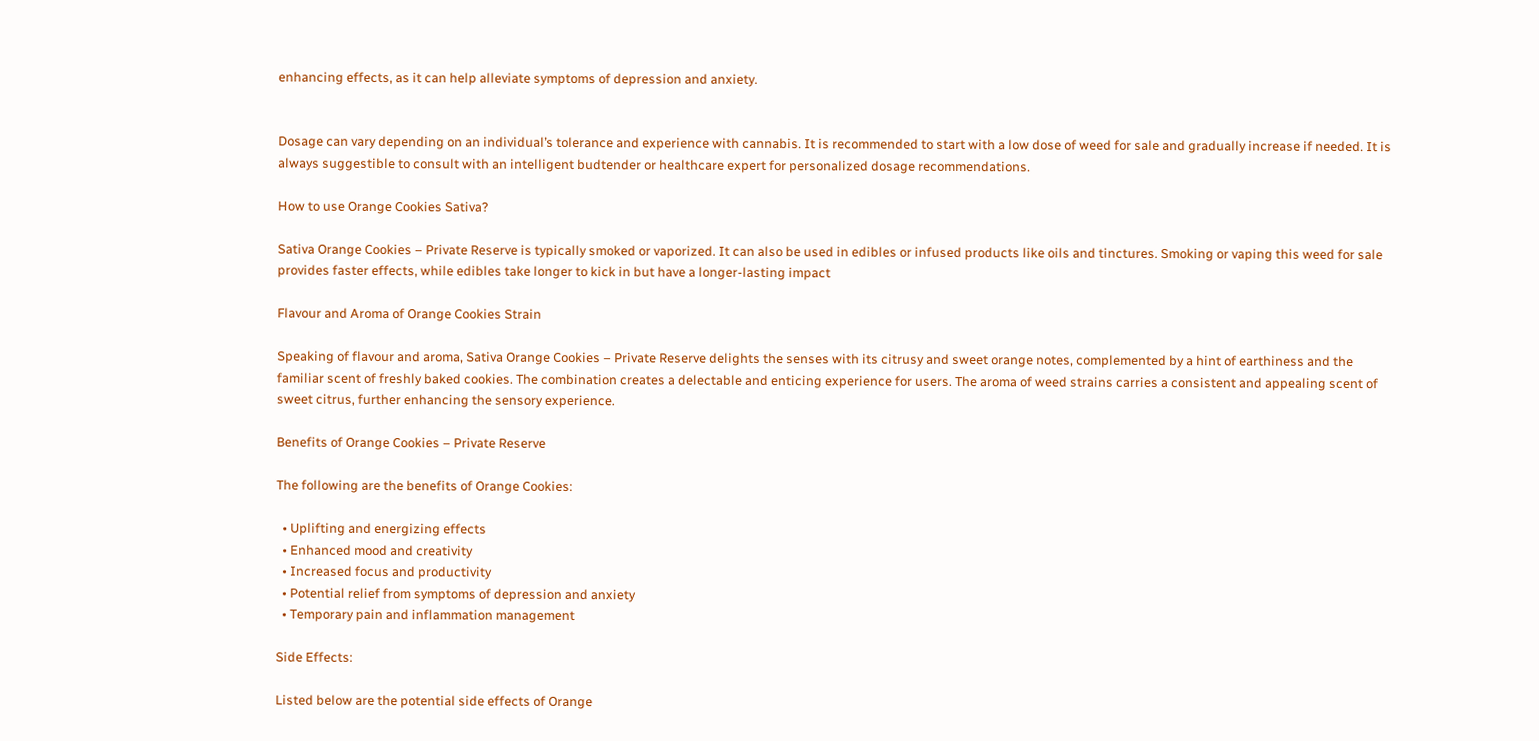enhancing effects, as it can help alleviate symptoms of depression and anxiety.


Dosage can vary depending on an individual’s tolerance and experience with cannabis. It is recommended to start with a low dose of weed for sale and gradually increase if needed. It is always suggestible to consult with an intelligent budtender or healthcare expert for personalized dosage recommendations.

How to use Orange Cookies Sativa?

Sativa Orange Cookies – Private Reserve is typically smoked or vaporized. It can also be used in edibles or infused products like oils and tinctures. Smoking or vaping this weed for sale provides faster effects, while edibles take longer to kick in but have a longer-lasting impact

Flavour and Aroma of Orange Cookies Strain

Speaking of flavour and aroma, Sativa Orange Cookies – Private Reserve delights the senses with its citrusy and sweet orange notes, complemented by a hint of earthiness and the familiar scent of freshly baked cookies. The combination creates a delectable and enticing experience for users. The aroma of weed strains carries a consistent and appealing scent of sweet citrus, further enhancing the sensory experience.

Benefits of Orange Cookies – Private Reserve

The following are the benefits of Orange Cookies:

  • Uplifting and energizing effects
  • Enhanced mood and creativity
  • Increased focus and productivity
  • Potential relief from symptoms of depression and anxiety
  • Temporary pain and inflammation management

Side Effects:

Listed below are the potential side effects of Orange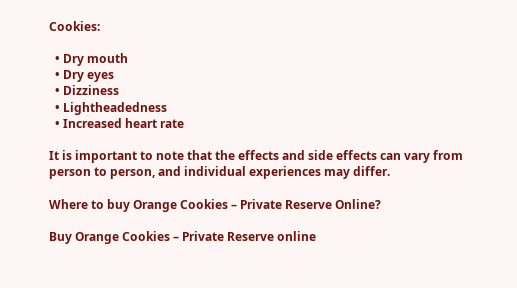Cookies:

  • Dry mouth
  • Dry eyes
  • Dizziness
  • Lightheadedness
  • Increased heart rate

It is important to note that the effects and side effects can vary from person to person, and individual experiences may differ.

Where to buy Orange Cookies – Private Reserve Online?

Buy Orange Cookies – Private Reserve online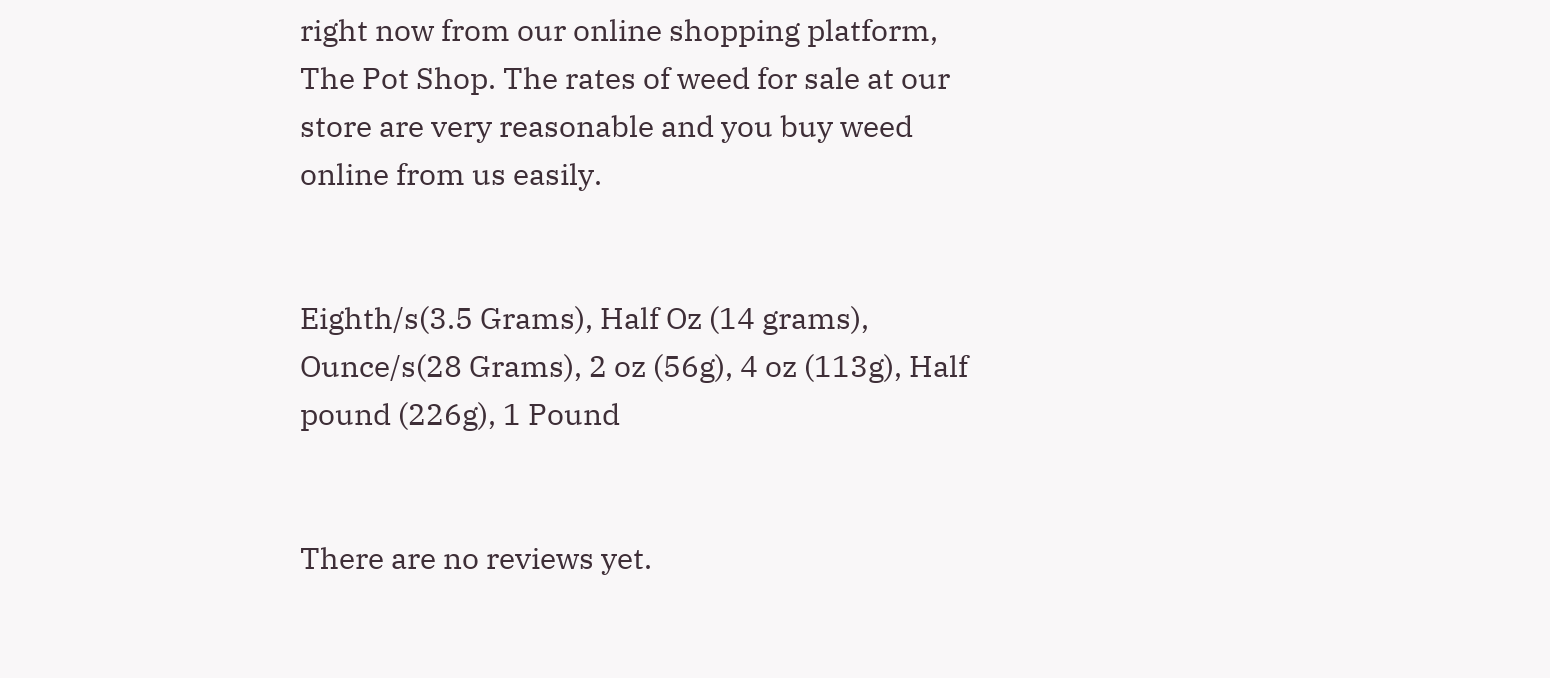right now from our online shopping platform, The Pot Shop. The rates of weed for sale at our store are very reasonable and you buy weed online from us easily.


Eighth/s(3.5 Grams), Half Oz (14 grams), Ounce/s(28 Grams), 2 oz (56g), 4 oz (113g), Half pound (226g), 1 Pound


There are no reviews yet.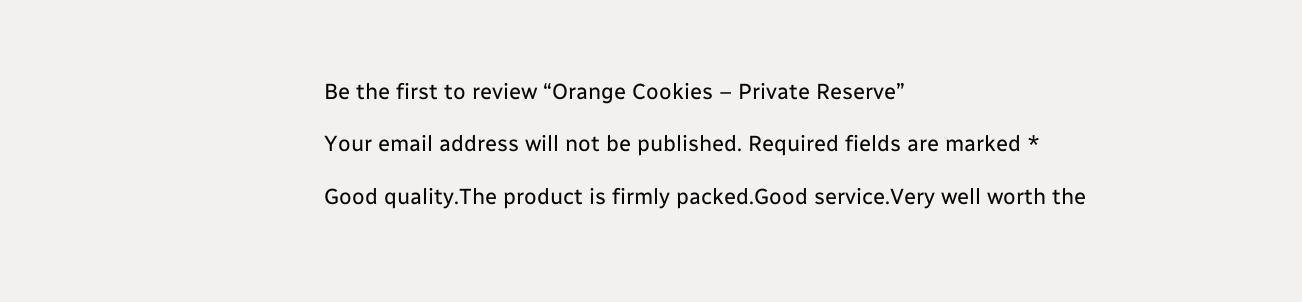Be the first to review “Orange Cookies – Private Reserve”

Your email address will not be published. Required fields are marked *

Good quality.The product is firmly packed.Good service.Very well worth the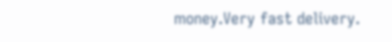money.Very fast delivery.